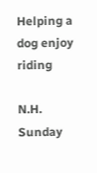Helping a dog enjoy riding

N.H. Sunday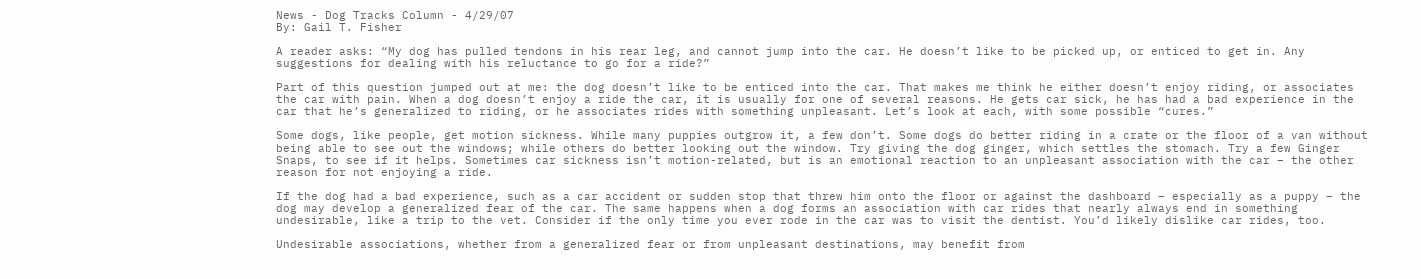News - Dog Tracks Column - 4/29/07
By: Gail T. Fisher

A reader asks: “My dog has pulled tendons in his rear leg, and cannot jump into the car. He doesn’t like to be picked up, or enticed to get in. Any suggestions for dealing with his reluctance to go for a ride?”

Part of this question jumped out at me: the dog doesn’t like to be enticed into the car. That makes me think he either doesn’t enjoy riding, or associates the car with pain. When a dog doesn’t enjoy a ride the car, it is usually for one of several reasons. He gets car sick, he has had a bad experience in the car that he’s generalized to riding, or he associates rides with something unpleasant. Let’s look at each, with some possible “cures.”

Some dogs, like people, get motion sickness. While many puppies outgrow it, a few don’t. Some dogs do better riding in a crate or the floor of a van without being able to see out the windows; while others do better looking out the window. Try giving the dog ginger, which settles the stomach. Try a few Ginger Snaps, to see if it helps. Sometimes car sickness isn’t motion-related, but is an emotional reaction to an unpleasant association with the car – the other reason for not enjoying a ride.

If the dog had a bad experience, such as a car accident or sudden stop that threw him onto the floor or against the dashboard – especially as a puppy – the dog may develop a generalized fear of the car. The same happens when a dog forms an association with car rides that nearly always end in something undesirable, like a trip to the vet. Consider if the only time you ever rode in the car was to visit the dentist. You’d likely dislike car rides, too.

Undesirable associations, whether from a generalized fear or from unpleasant destinations, may benefit from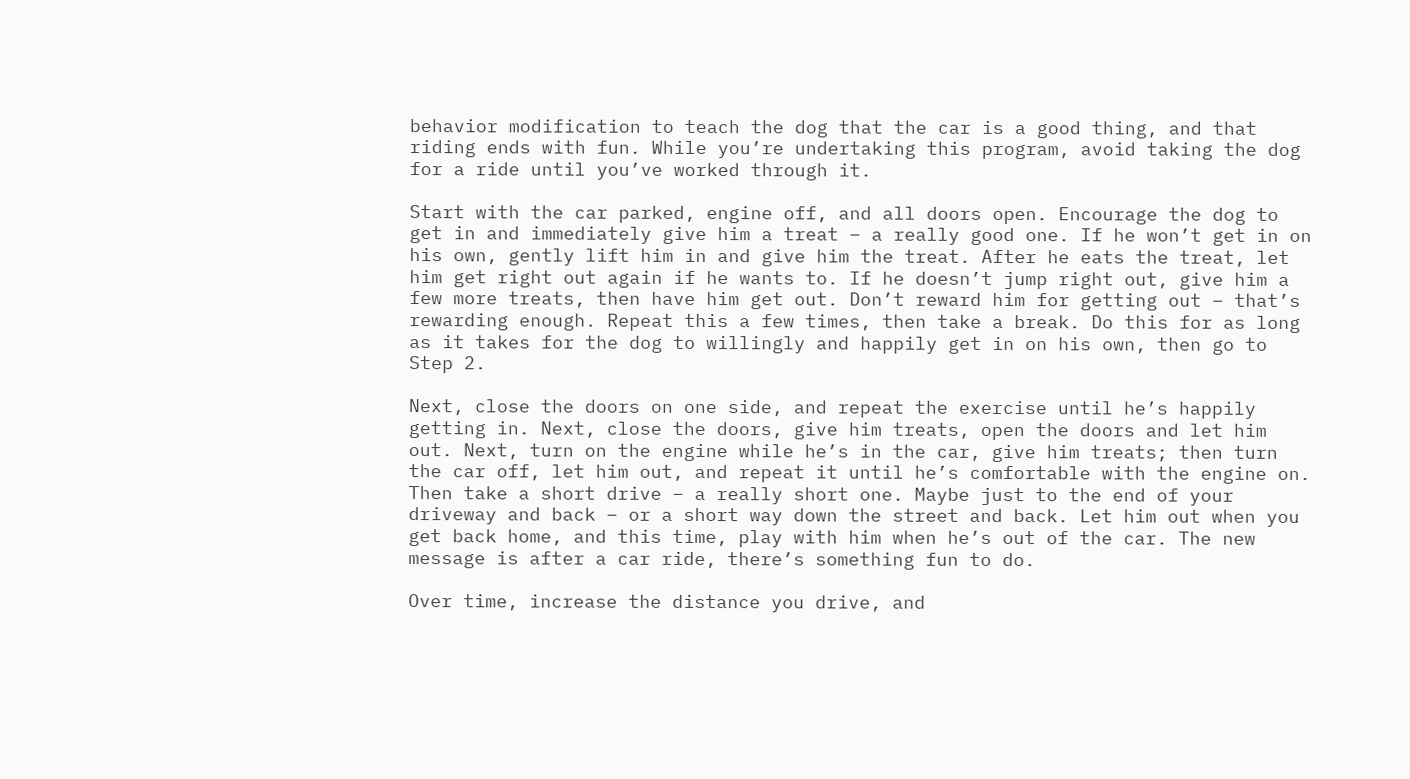behavior modification to teach the dog that the car is a good thing, and that riding ends with fun. While you’re undertaking this program, avoid taking the dog for a ride until you’ve worked through it.

Start with the car parked, engine off, and all doors open. Encourage the dog to get in and immediately give him a treat – a really good one. If he won’t get in on his own, gently lift him in and give him the treat. After he eats the treat, let him get right out again if he wants to. If he doesn’t jump right out, give him a few more treats, then have him get out. Don’t reward him for getting out – that’s rewarding enough. Repeat this a few times, then take a break. Do this for as long as it takes for the dog to willingly and happily get in on his own, then go to Step 2.

Next, close the doors on one side, and repeat the exercise until he’s happily getting in. Next, close the doors, give him treats, open the doors and let him out. Next, turn on the engine while he’s in the car, give him treats; then turn the car off, let him out, and repeat it until he’s comfortable with the engine on. Then take a short drive – a really short one. Maybe just to the end of your driveway and back – or a short way down the street and back. Let him out when you get back home, and this time, play with him when he’s out of the car. The new message is after a car ride, there’s something fun to do.

Over time, increase the distance you drive, and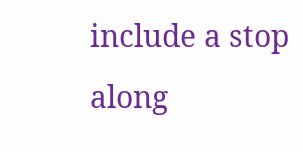include a stop along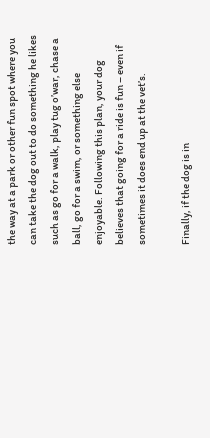the way at a park or other fun spot where you can take the dog out to do something he likes such as go for a walk, play tug o’war, chase a ball, go for a swim, or something else enjoyable. Following this plan, your dog believes that going for a ride is fun – even if sometimes it does end up at the vet’s.

Finally, if the dog is in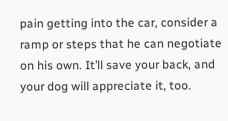pain getting into the car, consider a ramp or steps that he can negotiate on his own. It’ll save your back, and your dog will appreciate it, too.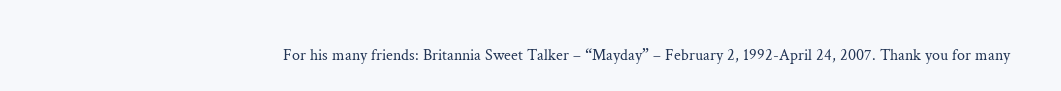For his many friends: Britannia Sweet Talker – “Mayday” – February 2, 1992-April 24, 2007. Thank you for many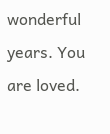wonderful years. You are loved.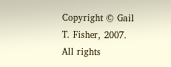Copyright © Gail T. Fisher, 2007. All rights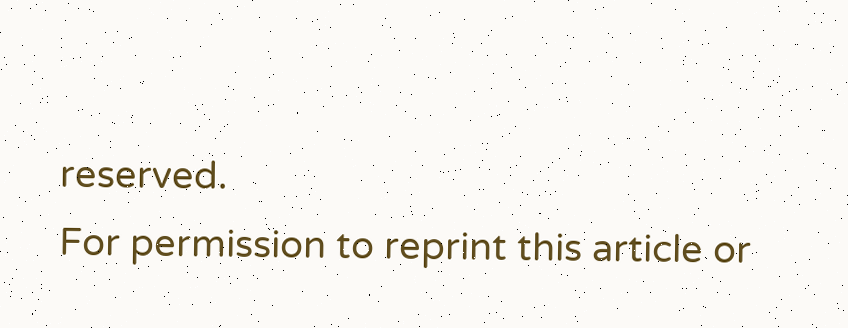reserved.
For permission to reprint this article or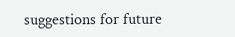suggestions for future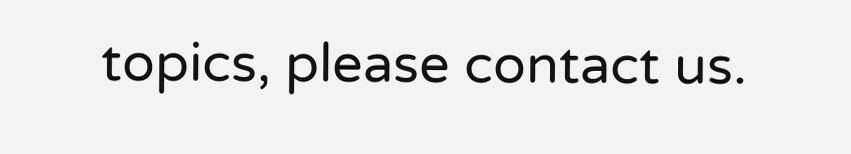topics, please contact us.